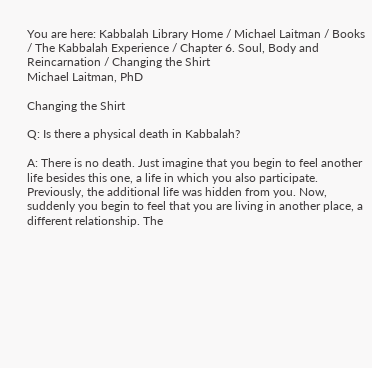You are here: Kabbalah Library Home / Michael Laitman / Books / The Kabbalah Experience / Chapter 6. Soul, Body and Reincarnation / Changing the Shirt
Michael Laitman, PhD

Changing the Shirt

Q: Is there a physical death in Kabbalah?

A: There is no death. Just imagine that you begin to feel another life besides this one, a life in which you also participate. Previously, the additional life was hidden from you. Now, suddenly you begin to feel that you are living in another place, a different relationship. The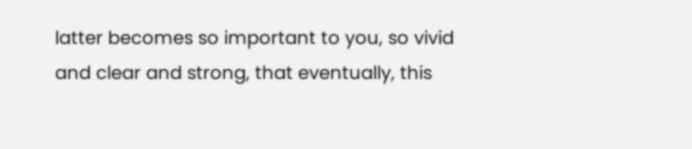latter becomes so important to you, so vivid and clear and strong, that eventually, this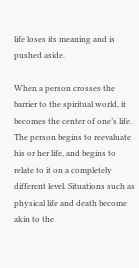life loses its meaning and is pushed aside.

When a person crosses the barrier to the spiritual world, it becomes the center of one’s life. The person begins to reevaluate his or her life, and begins to relate to it on a completely different level. Situations such as physical life and death become akin to the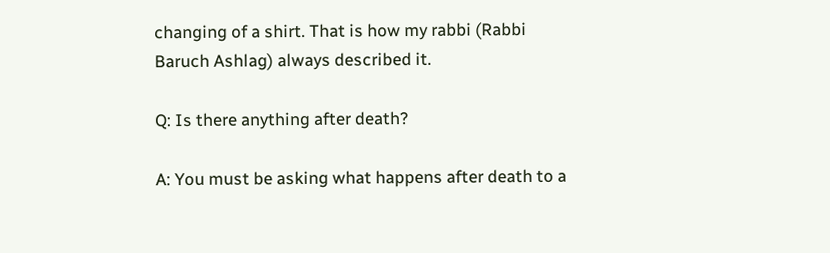changing of a shirt. That is how my rabbi (Rabbi Baruch Ashlag) always described it.

Q: Is there anything after death?

A: You must be asking what happens after death to a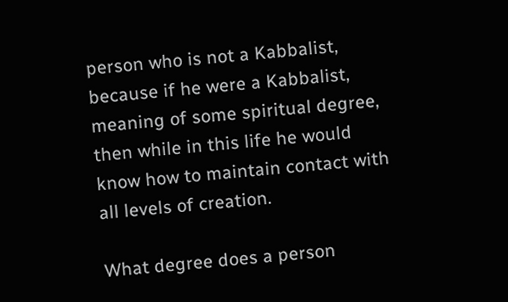person who is not a Kabbalist, because if he were a Kabbalist, meaning of some spiritual degree, then while in this life he would know how to maintain contact with all levels of creation.

What degree does a person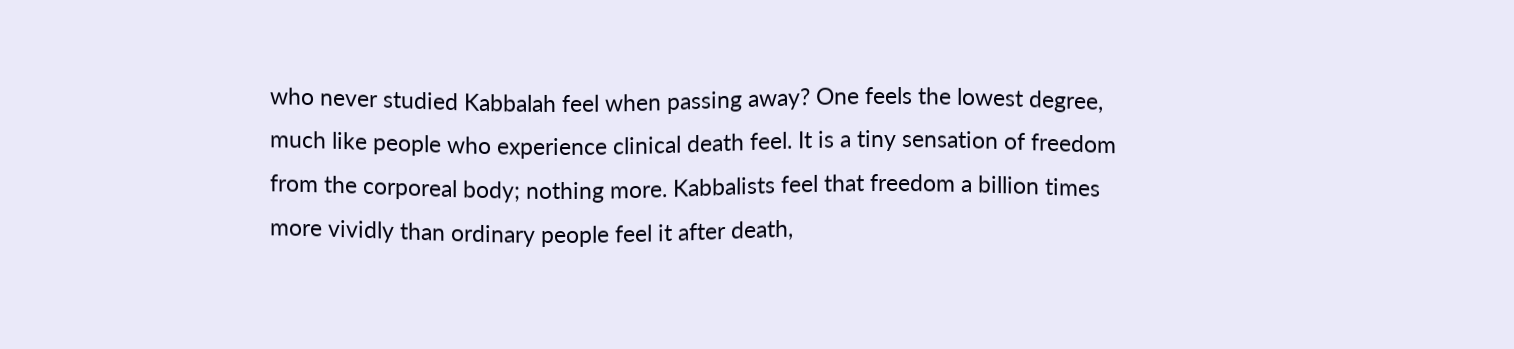who never studied Kabbalah feel when passing away? One feels the lowest degree, much like people who experience clinical death feel. It is a tiny sensation of freedom from the corporeal body; nothing more. Kabbalists feel that freedom a billion times more vividly than ordinary people feel it after death,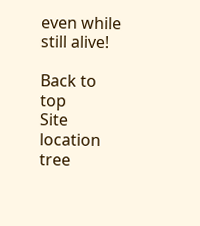even while still alive!

Back to top
Site location tree